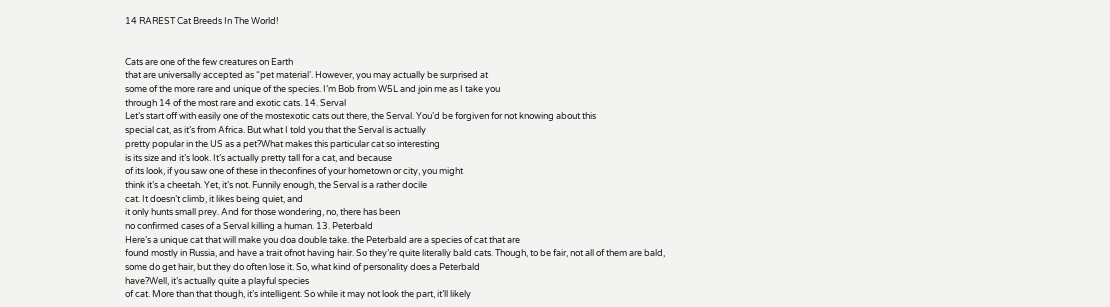14 RAREST Cat Breeds In The World!


Cats are one of the few creatures on Earth
that are universally accepted as “pet material’. However, you may actually be surprised at
some of the more rare and unique of the species. I’m Bob from W5L and join me as I take you
through 14 of the most rare and exotic cats. 14. Serval
Let’s start off with easily one of the mostexotic cats out there, the Serval. You’d be forgiven for not knowing about this
special cat, as it’s from Africa. But what I told you that the Serval is actually
pretty popular in the US as a pet?What makes this particular cat so interesting
is its size and it’s look. It’s actually pretty tall for a cat, and because
of its look, if you saw one of these in theconfines of your hometown or city, you might
think it’s a cheetah. Yet, it’s not. Funnily enough, the Serval is a rather docile
cat. It doesn’t climb, it likes being quiet, and
it only hunts small prey. And for those wondering, no, there has been
no confirmed cases of a Serval killing a human. 13. Peterbald
Here’s a unique cat that will make you doa double take. the Peterbald are a species of cat that are
found mostly in Russia, and have a trait ofnot having hair. So they’re quite literally bald cats. Though, to be fair, not all of them are bald,
some do get hair, but they do often lose it. So, what kind of personality does a Peterbald
have?Well, it’s actually quite a playful species
of cat. More than that though, it’s intelligent. So while it may not look the part, it’ll likely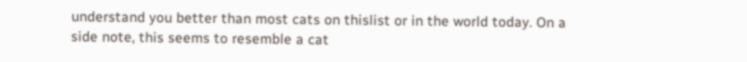understand you better than most cats on thislist or in the world today. On a side note, this seems to resemble a cat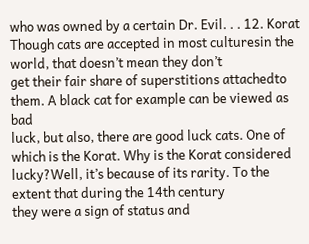who was owned by a certain Dr. Evil. . . 12. Korat
Though cats are accepted in most culturesin the world, that doesn’t mean they don’t
get their fair share of superstitions attachedto them. A black cat for example can be viewed as bad
luck, but also, there are good luck cats. One of which is the Korat. Why is the Korat considered lucky?Well, it’s because of its rarity. To the extent that during the 14th century
they were a sign of status and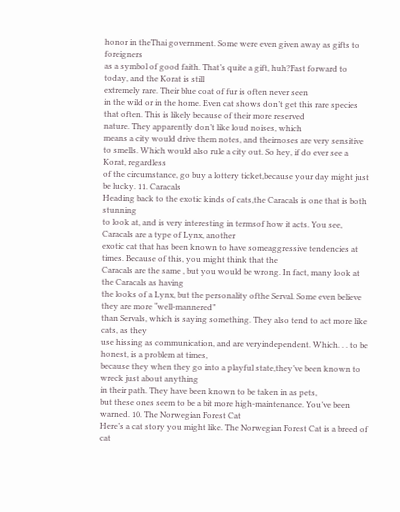honor in theThai government. Some were even given away as gifts to foreigners
as a symbol of good faith. That’s quite a gift, huh?Fast forward to today, and the Korat is still
extremely rare. Their blue coat of fur is often never seen
in the wild or in the home. Even cat shows don’t get this rare species
that often. This is likely because of their more reserved
nature. They apparently don’t like loud noises, which
means a city would drive them notes, and theirnoses are very sensitive to smells. Which would also rule a city out. So hey, if do ever see a Korat, regardless
of the circumstance, go buy a lottery ticket,because your day might just be lucky. 11. Caracals
Heading back to the exotic kinds of cats,the Caracals is one that is both stunning
to look at, and is very interesting in termsof how it acts. You see, Caracals are a type of Lynx, another
exotic cat that has been known to have someaggressive tendencies at times. Because of this, you might think that the
Caracals are the same , but you would be wrong. In fact, many look at the Caracals as having
the looks of a Lynx, but the personality ofthe Serval. Some even believe they are more “well-mannered”
than Servals, which is saying something. They also tend to act more like cats, as they
use hissing as communication, and are veryindependent. Which. . . to be honest, is a problem at times,
because they when they go into a playful state,they’ve been known to wreck just about anything
in their path. They have been known to be taken in as pets,
but these ones seem to be a bit more high-maintenance. You’ve been warned. 10. The Norwegian Forest Cat
Here’s a cat story you might like. The Norwegian Forest Cat is a breed of cat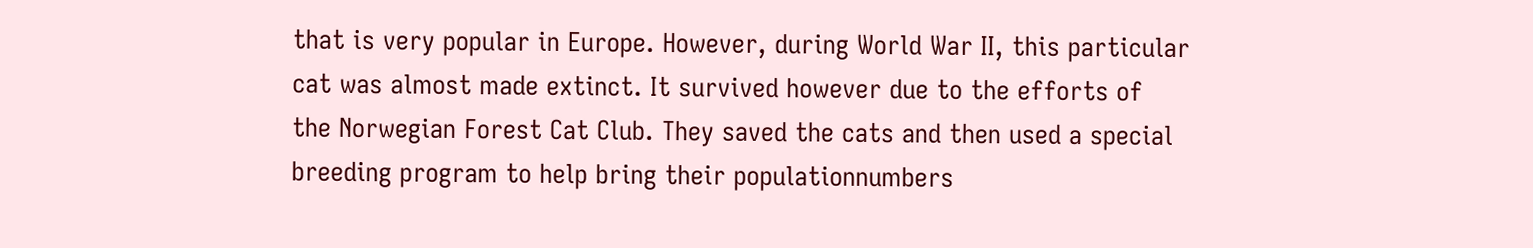that is very popular in Europe. However, during World War II, this particular
cat was almost made extinct. It survived however due to the efforts of
the Norwegian Forest Cat Club. They saved the cats and then used a special
breeding program to help bring their populationnumbers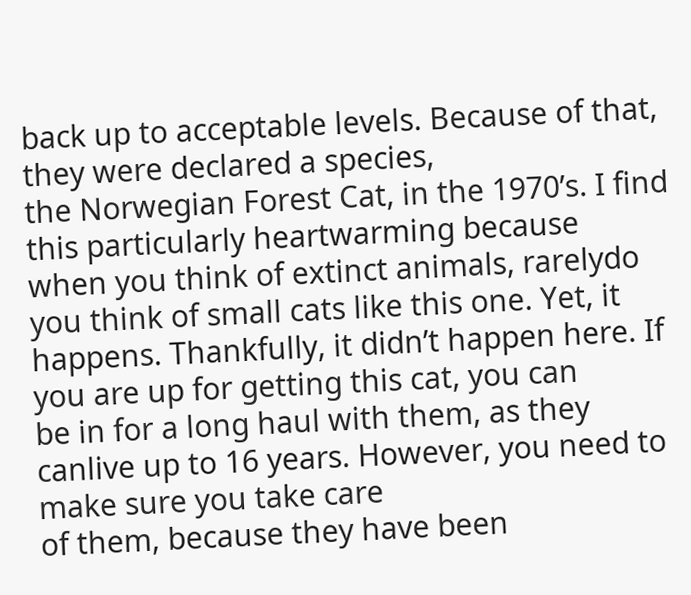back up to acceptable levels. Because of that, they were declared a species,
the Norwegian Forest Cat, in the 1970’s. I find this particularly heartwarming because
when you think of extinct animals, rarelydo you think of small cats like this one. Yet, it happens. Thankfully, it didn’t happen here. If you are up for getting this cat, you can
be in for a long haul with them, as they canlive up to 16 years. However, you need to make sure you take care
of them, because they have been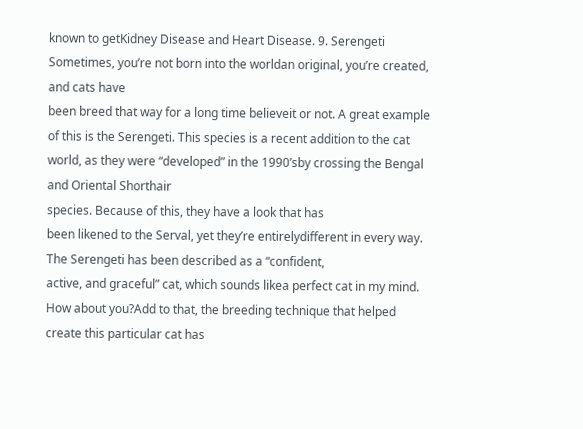known to getKidney Disease and Heart Disease. 9. Serengeti
Sometimes, you’re not born into the worldan original, you’re created, and cats have
been breed that way for a long time believeit or not. A great example of this is the Serengeti. This species is a recent addition to the cat
world, as they were “developed” in the 1990’sby crossing the Bengal and Oriental Shorthair
species. Because of this, they have a look that has
been likened to the Serval, yet they’re entirelydifferent in every way. The Serengeti has been described as a “confident,
active, and graceful” cat, which sounds likea perfect cat in my mind. How about you?Add to that, the breeding technique that helped
create this particular cat has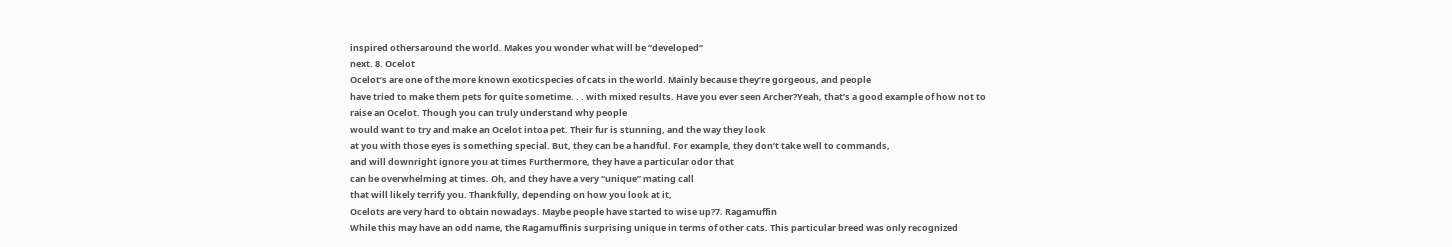inspired othersaround the world. Makes you wonder what will be “developed”
next. 8. Ocelot
Ocelot’s are one of the more known exoticspecies of cats in the world. Mainly because they’re gorgeous, and people
have tried to make them pets for quite sometime. . . with mixed results. Have you ever seen Archer?Yeah, that’s a good example of how not to
raise an Ocelot. Though you can truly understand why people
would want to try and make an Ocelot intoa pet. Their fur is stunning, and the way they look
at you with those eyes is something special. But, they can be a handful. For example, they don’t take well to commands,
and will downright ignore you at times Furthermore, they have a particular odor that
can be overwhelming at times. Oh, and they have a very “unique” mating call
that will likely terrify you. Thankfully, depending on how you look at it,
Ocelots are very hard to obtain nowadays. Maybe people have started to wise up?7. Ragamuffin
While this may have an odd name, the Ragamuffinis surprising unique in terms of other cats. This particular breed was only recognized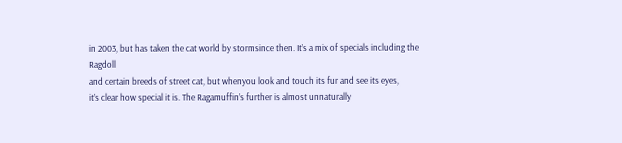in 2003, but has taken the cat world by stormsince then. It’s a mix of specials including the Ragdoll
and certain breeds of street cat, but whenyou look and touch its fur and see its eyes,
it’s clear how special it is. The Ragamuffin’s further is almost unnaturally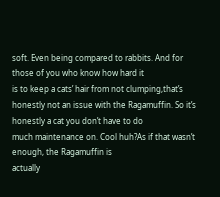soft. Even being compared to rabbits. And for those of you who know how hard it
is to keep a cats’ hair from not clumping,that’s honestly not an issue with the Ragamuffin. So it’s honestly a cat you don’t have to do
much maintenance on. Cool huh?As if that wasn’t enough, the Ragamuffin is
actually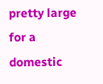pretty large for a domestic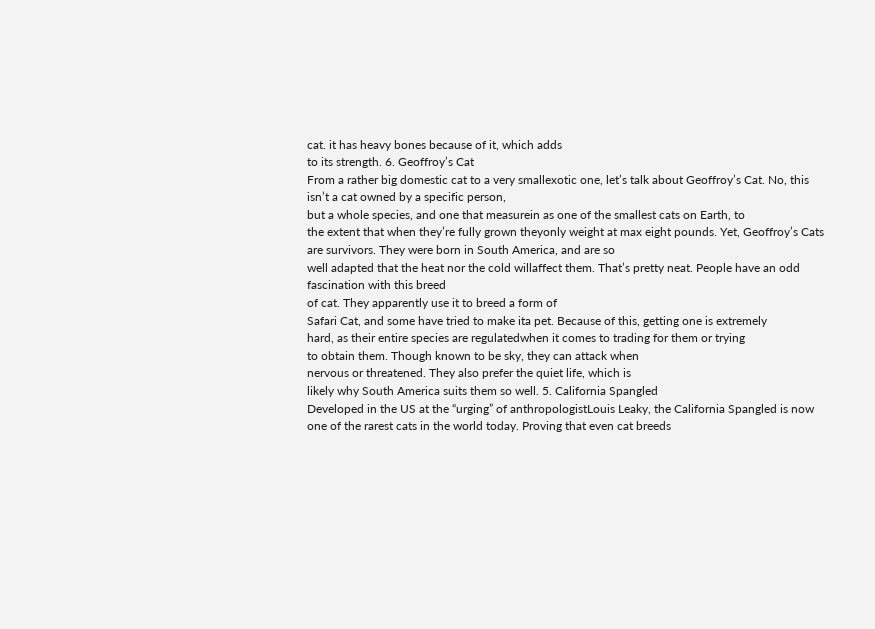cat. it has heavy bones because of it, which adds
to its strength. 6. Geoffroy’s Cat
From a rather big domestic cat to a very smallexotic one, let’s talk about Geoffroy’s Cat. No, this isn’t a cat owned by a specific person,
but a whole species, and one that measurein as one of the smallest cats on Earth, to
the extent that when they’re fully grown theyonly weight at max eight pounds. Yet, Geoffroy’s Cats are survivors. They were born in South America, and are so
well adapted that the heat nor the cold willaffect them. That’s pretty neat. People have an odd fascination with this breed
of cat. They apparently use it to breed a form of
Safari Cat, and some have tried to make ita pet. Because of this, getting one is extremely
hard, as their entire species are regulatedwhen it comes to trading for them or trying
to obtain them. Though known to be sky, they can attack when
nervous or threatened. They also prefer the quiet life, which is
likely why South America suits them so well. 5. California Spangled
Developed in the US at the “urging” of anthropologistLouis Leaky, the California Spangled is now
one of the rarest cats in the world today. Proving that even cat breeds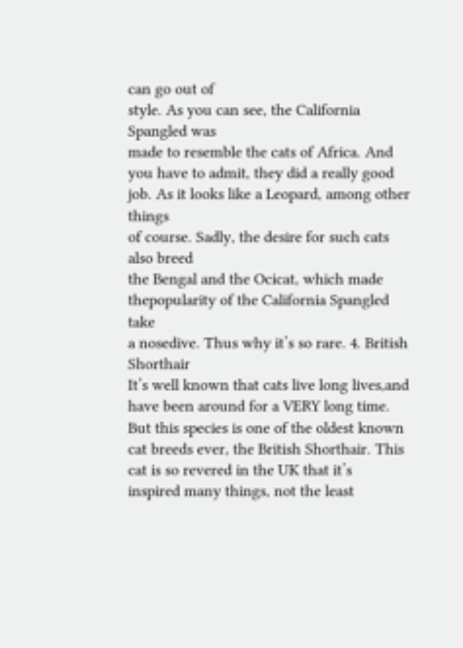can go out of
style. As you can see, the California Spangled was
made to resemble the cats of Africa. And you have to admit, they did a really good
job. As it looks like a Leopard, among other things
of course. Sadly, the desire for such cats also breed
the Bengal and the Ocicat, which made thepopularity of the California Spangled take
a nosedive. Thus why it’s so rare. 4. British Shorthair
It’s well known that cats live long lives,and have been around for a VERY long time. But this species is one of the oldest known
cat breeds ever, the British Shorthair. This cat is so revered in the UK that it’s
inspired many things, not the least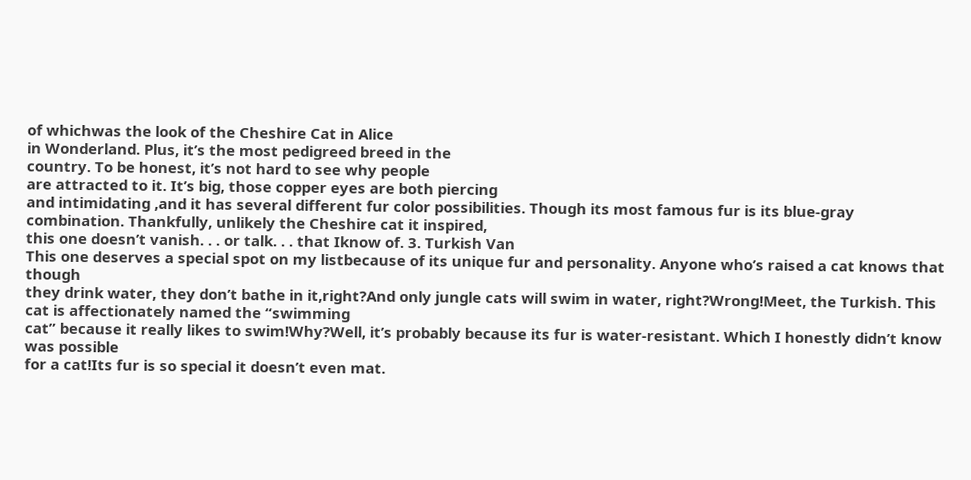of whichwas the look of the Cheshire Cat in Alice
in Wonderland. Plus, it’s the most pedigreed breed in the
country. To be honest, it’s not hard to see why people
are attracted to it. It’s big, those copper eyes are both piercing
and intimidating ,and it has several different fur color possibilities. Though its most famous fur is its blue-gray
combination. Thankfully, unlikely the Cheshire cat it inspired,
this one doesn’t vanish. . . or talk. . . that Iknow of. 3. Turkish Van
This one deserves a special spot on my listbecause of its unique fur and personality. Anyone who’s raised a cat knows that though
they drink water, they don’t bathe in it,right?And only jungle cats will swim in water, right?Wrong!Meet, the Turkish. This cat is affectionately named the “swimming
cat” because it really likes to swim!Why?Well, it’s probably because its fur is water-resistant. Which I honestly didn’t know was possible
for a cat!Its fur is so special it doesn’t even mat.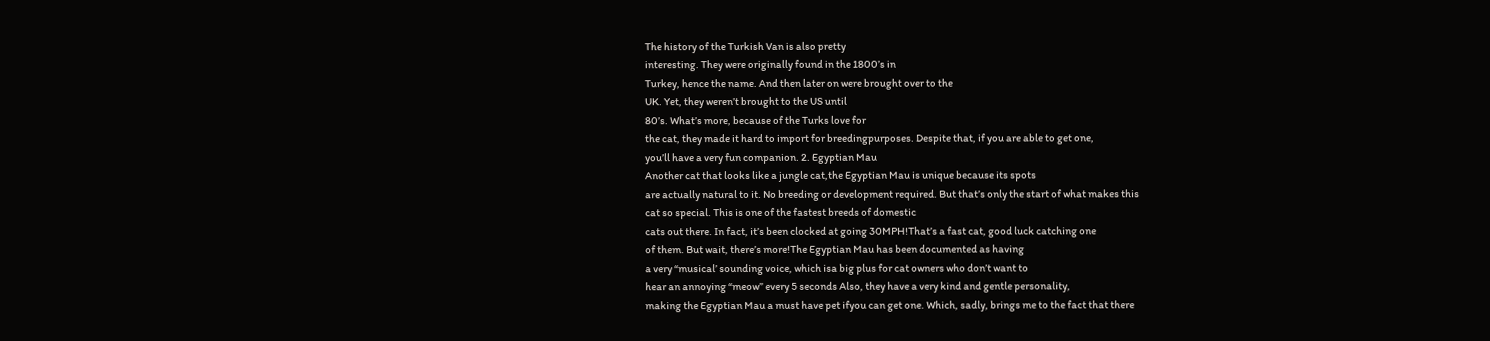The history of the Turkish Van is also pretty
interesting. They were originally found in the 1800’s in
Turkey, hence the name. And then later on were brought over to the
UK. Yet, they weren’t brought to the US until
80’s. What’s more, because of the Turks love for
the cat, they made it hard to import for breedingpurposes. Despite that, if you are able to get one,
you’ll have a very fun companion. 2. Egyptian Mau
Another cat that looks like a jungle cat,the Egyptian Mau is unique because its spots
are actually natural to it. No breeding or development required. But that’s only the start of what makes this
cat so special. This is one of the fastest breeds of domestic
cats out there. In fact, it’s been clocked at going 30MPH!That’s a fast cat, good luck catching one
of them. But wait, there’s more!The Egyptian Mau has been documented as having
a very “musical’ sounding voice, which isa big plus for cat owners who don’t want to
hear an annoying “meow” every 5 seconds Also, they have a very kind and gentle personality,
making the Egyptian Mau a must have pet ifyou can get one. Which, sadly, brings me to the fact that there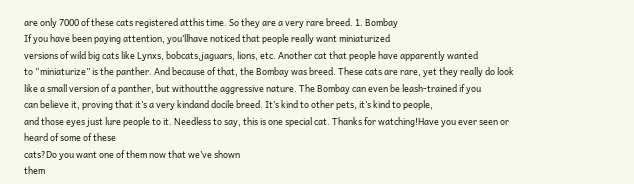are only 7000 of these cats registered atthis time. So they are a very rare breed. 1. Bombay
If you have been paying attention, you’llhave noticed that people really want miniaturized
versions of wild big cats like Lynxs, bobcats,jaguars, lions, etc. Another cat that people have apparently wanted
to “miniaturize” is the panther. And because of that, the Bombay was breed. These cats are rare, yet they really do look
like a small version of a panther, but withoutthe aggressive nature. The Bombay can even be leash-trained if you
can believe it, proving that it’s a very kindand docile breed. It’s kind to other pets, it’s kind to people,
and those eyes just lure people to it. Needless to say, this is one special cat. Thanks for watching!Have you ever seen or heard of some of these
cats?Do you want one of them now that we’ve shown
them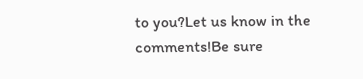to you?Let us know in the comments!Be sure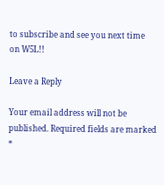to subscribe and see you next time
on W5L!!

Leave a Reply

Your email address will not be published. Required fields are marked *